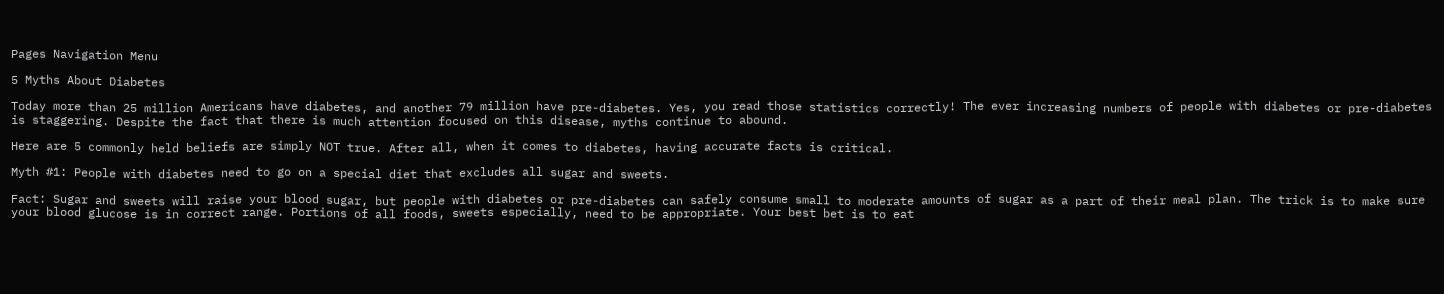Pages Navigation Menu

5 Myths About Diabetes

Today more than 25 million Americans have diabetes, and another 79 million have pre-diabetes. Yes, you read those statistics correctly! The ever increasing numbers of people with diabetes or pre-diabetes is staggering. Despite the fact that there is much attention focused on this disease, myths continue to abound.

Here are 5 commonly held beliefs are simply NOT true. After all, when it comes to diabetes, having accurate facts is critical.

Myth #1: People with diabetes need to go on a special diet that excludes all sugar and sweets.

Fact: Sugar and sweets will raise your blood sugar, but people with diabetes or pre-diabetes can safely consume small to moderate amounts of sugar as a part of their meal plan. The trick is to make sure your blood glucose is in correct range. Portions of all foods, sweets especially, need to be appropriate. Your best bet is to eat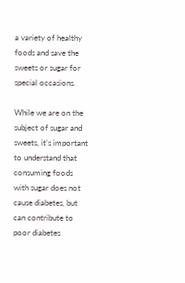a variety of healthy foods and save the sweets or sugar for special occasions.

While we are on the subject of sugar and sweets, it’s important to understand that consuming foods with sugar does not cause diabetes, but can contribute to poor diabetes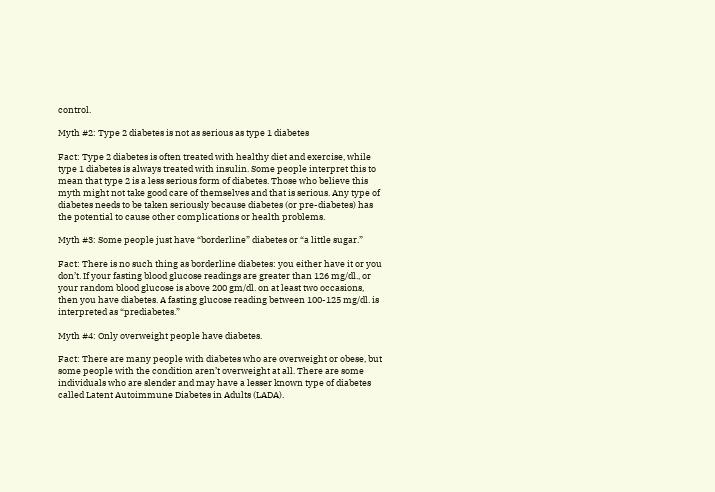control.

Myth #2: Type 2 diabetes is not as serious as type 1 diabetes

Fact: Type 2 diabetes is often treated with healthy diet and exercise, while type 1 diabetes is always treated with insulin. Some people interpret this to mean that type 2 is a less serious form of diabetes. Those who believe this myth might not take good care of themselves and that is serious. Any type of diabetes needs to be taken seriously because diabetes (or pre-diabetes) has the potential to cause other complications or health problems.

Myth #3: Some people just have “borderline” diabetes or “a little sugar.”

Fact: There is no such thing as borderline diabetes: you either have it or you don’t. If your fasting blood glucose readings are greater than 126 mg/dl., or your random blood glucose is above 200 gm/dl. on at least two occasions, then you have diabetes. A fasting glucose reading between 100-125 mg/dl. is interpreted as “prediabetes.”

Myth #4: Only overweight people have diabetes.

Fact: There are many people with diabetes who are overweight or obese, but some people with the condition aren’t overweight at all. There are some individuals who are slender and may have a lesser known type of diabetes called Latent Autoimmune Diabetes in Adults (LADA).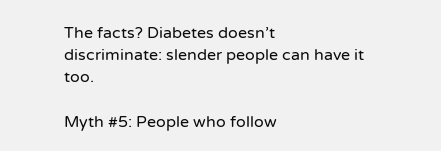The facts? Diabetes doesn’t discriminate: slender people can have it too.

Myth #5: People who follow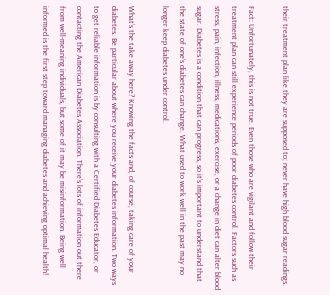their treatment plan like they are supposed to; never have high blood sugar readings.

Fact: Unfortunately, this is not true. Even those who are vigilant and follow their treatment plan can still experience periods of poor diabetes control. Factors such as stress, pain, infection, illness, medications, exercise, or a change in diet can alter blood sugar. Diabetes is a condition that can progress, so it’s important to understand that the state of one’s diabetes can change. What used to work well in the past may no longer keep diabetes under control.

What’s the take away here? Knowing the facts and, of course, taking care of your diabetes. Be particular about where you receive your diabetes information. Two ways to get reliable information is by consulting with a Certified Diabetes Educator, or contacting the American Diabetes Association. There’s lots of information out there from well-meaning individuals, but some of it may be misinformation. Being well informed is the first step toward managing diabetes and achieving optimal health!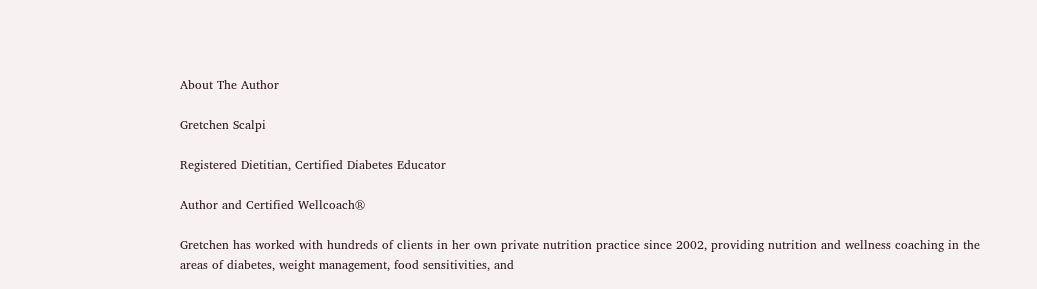About The Author

Gretchen Scalpi

Registered Dietitian, Certified Diabetes Educator

Author and Certified Wellcoach®

Gretchen has worked with hundreds of clients in her own private nutrition practice since 2002, providing nutrition and wellness coaching in the areas of diabetes, weight management, food sensitivities, and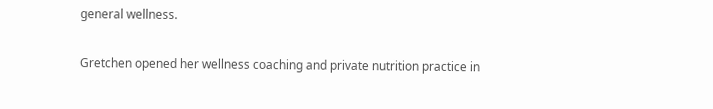general wellness.

Gretchen opened her wellness coaching and private nutrition practice in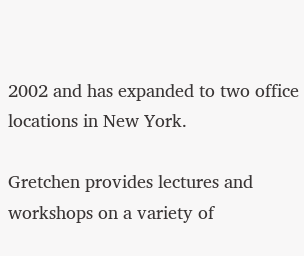2002 and has expanded to two office locations in New York.

Gretchen provides lectures and workshops on a variety of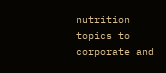nutrition topics to corporate and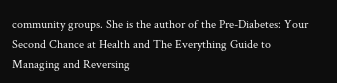community groups. She is the author of the Pre-Diabetes: Your Second Chance at Health and The Everything Guide to Managing and Reversing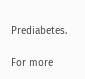Prediabetes.

For more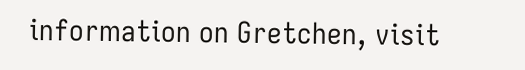information on Gretchen, visit